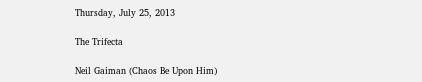Thursday, July 25, 2013

The Trifecta

Neil Gaiman (Chaos Be Upon Him)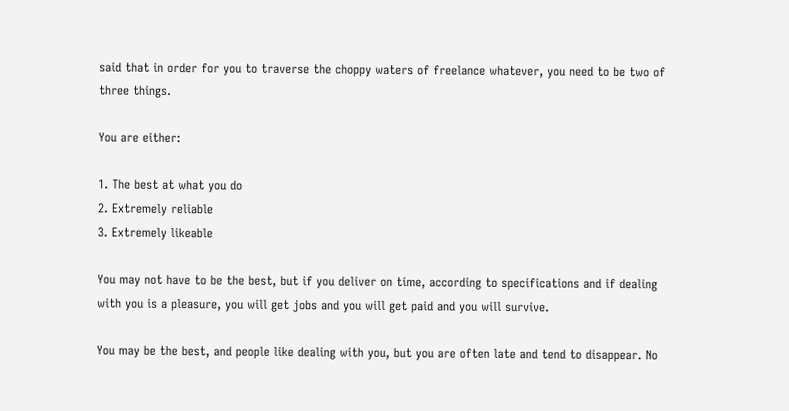said that in order for you to traverse the choppy waters of freelance whatever, you need to be two of three things.

You are either:

1. The best at what you do
2. Extremely reliable
3. Extremely likeable

You may not have to be the best, but if you deliver on time, according to specifications and if dealing with you is a pleasure, you will get jobs and you will get paid and you will survive.

You may be the best, and people like dealing with you, but you are often late and tend to disappear. No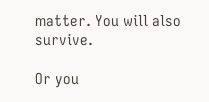matter. You will also survive.

Or you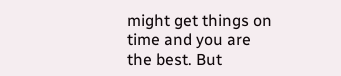might get things on time and you are the best. But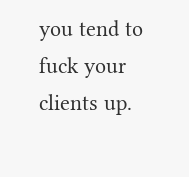you tend to fuck your clients up.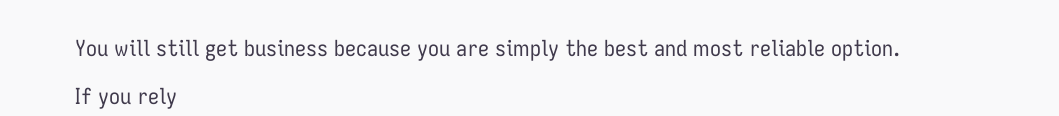You will still get business because you are simply the best and most reliable option.

If you rely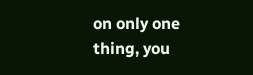on only one thing, you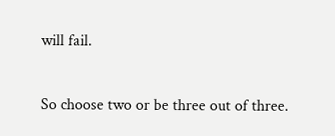will fail.

So choose two or be three out of three.